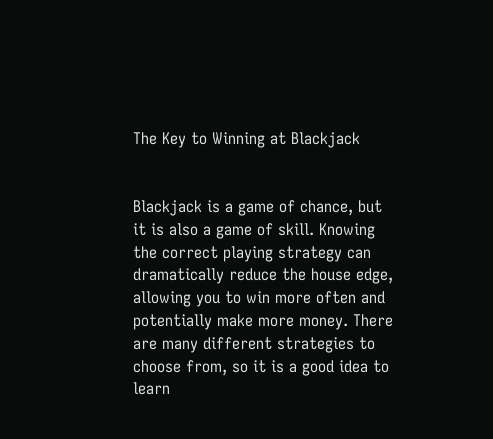The Key to Winning at Blackjack


Blackjack is a game of chance, but it is also a game of skill. Knowing the correct playing strategy can dramatically reduce the house edge, allowing you to win more often and potentially make more money. There are many different strategies to choose from, so it is a good idea to learn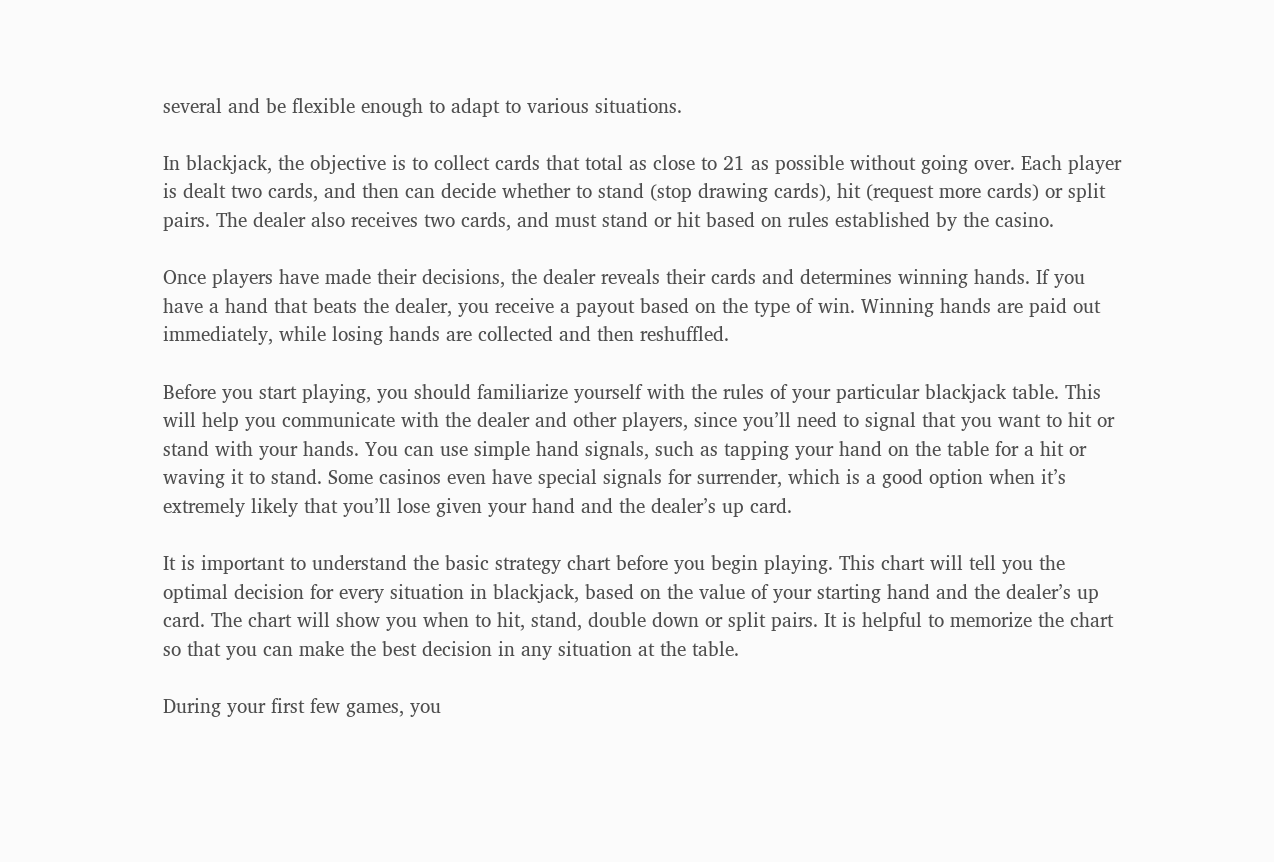several and be flexible enough to adapt to various situations.

In blackjack, the objective is to collect cards that total as close to 21 as possible without going over. Each player is dealt two cards, and then can decide whether to stand (stop drawing cards), hit (request more cards) or split pairs. The dealer also receives two cards, and must stand or hit based on rules established by the casino.

Once players have made their decisions, the dealer reveals their cards and determines winning hands. If you have a hand that beats the dealer, you receive a payout based on the type of win. Winning hands are paid out immediately, while losing hands are collected and then reshuffled.

Before you start playing, you should familiarize yourself with the rules of your particular blackjack table. This will help you communicate with the dealer and other players, since you’ll need to signal that you want to hit or stand with your hands. You can use simple hand signals, such as tapping your hand on the table for a hit or waving it to stand. Some casinos even have special signals for surrender, which is a good option when it’s extremely likely that you’ll lose given your hand and the dealer’s up card.

It is important to understand the basic strategy chart before you begin playing. This chart will tell you the optimal decision for every situation in blackjack, based on the value of your starting hand and the dealer’s up card. The chart will show you when to hit, stand, double down or split pairs. It is helpful to memorize the chart so that you can make the best decision in any situation at the table.

During your first few games, you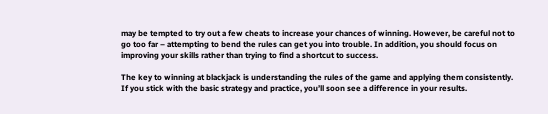may be tempted to try out a few cheats to increase your chances of winning. However, be careful not to go too far – attempting to bend the rules can get you into trouble. In addition, you should focus on improving your skills rather than trying to find a shortcut to success.

The key to winning at blackjack is understanding the rules of the game and applying them consistently. If you stick with the basic strategy and practice, you’ll soon see a difference in your results.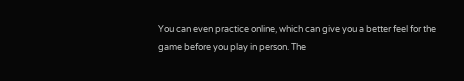You can even practice online, which can give you a better feel for the game before you play in person. The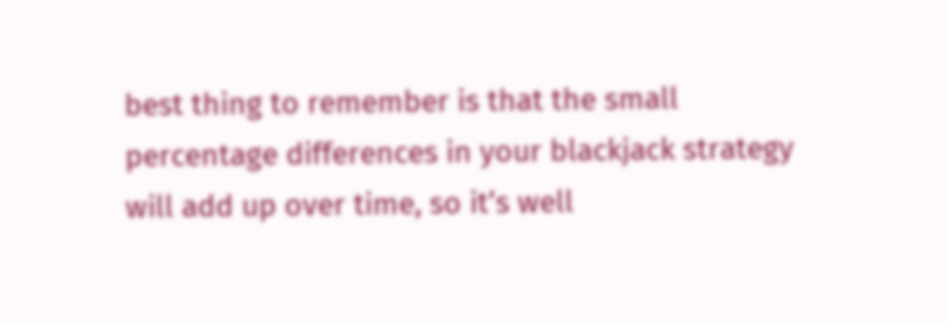best thing to remember is that the small percentage differences in your blackjack strategy will add up over time, so it’s well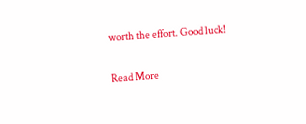worth the effort. Good luck!

Read More